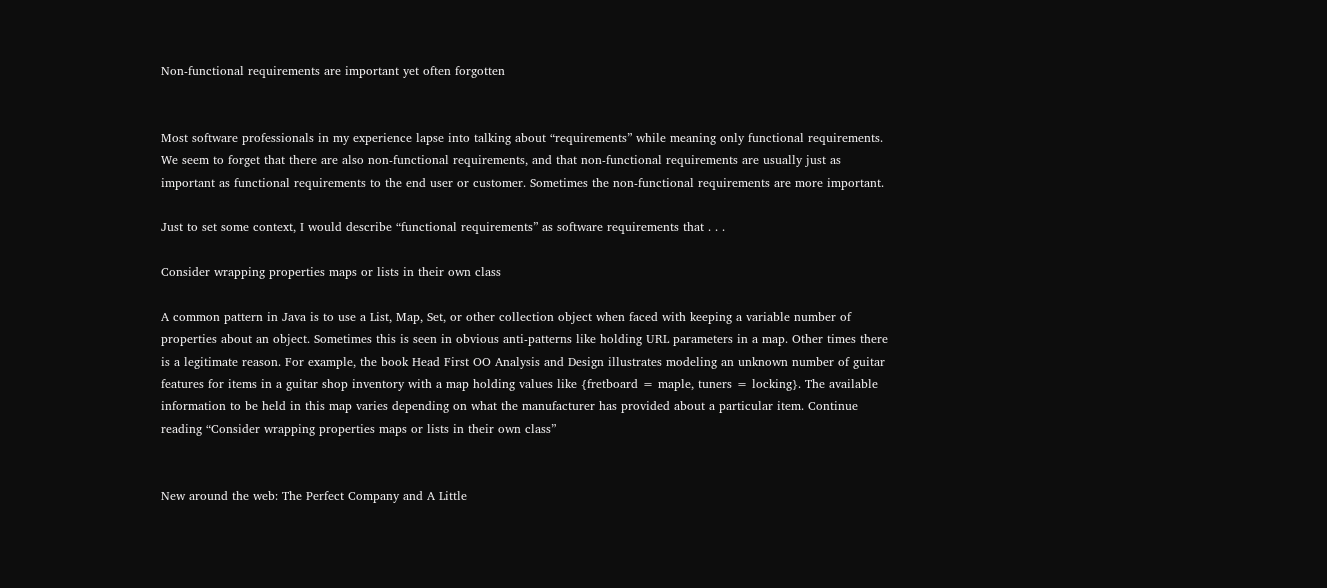Non-functional requirements are important yet often forgotten


Most software professionals in my experience lapse into talking about “requirements” while meaning only functional requirements. We seem to forget that there are also non-functional requirements, and that non-functional requirements are usually just as important as functional requirements to the end user or customer. Sometimes the non-functional requirements are more important.

Just to set some context, I would describe “functional requirements” as software requirements that . . .

Consider wrapping properties maps or lists in their own class

A common pattern in Java is to use a List, Map, Set, or other collection object when faced with keeping a variable number of properties about an object. Sometimes this is seen in obvious anti-patterns like holding URL parameters in a map. Other times there is a legitimate reason. For example, the book Head First OO Analysis and Design illustrates modeling an unknown number of guitar features for items in a guitar shop inventory with a map holding values like {fretboard = maple, tuners = locking}. The available information to be held in this map varies depending on what the manufacturer has provided about a particular item. Continue reading “Consider wrapping properties maps or lists in their own class”


New around the web: The Perfect Company and A Little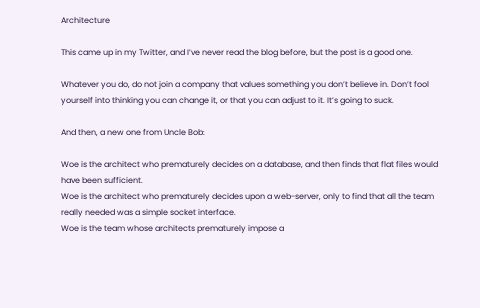Architecture

This came up in my Twitter, and I’ve never read the blog before, but the post is a good one.

Whatever you do, do not join a company that values something you don’t believe in. Don’t fool yourself into thinking you can change it, or that you can adjust to it. It’s going to suck.

And then, a new one from Uncle Bob:

Woe is the architect who prematurely decides on a database, and then finds that flat files would have been sufficient.
Woe is the architect who prematurely decides upon a web-server, only to find that all the team really needed was a simple socket interface.
Woe is the team whose architects prematurely impose a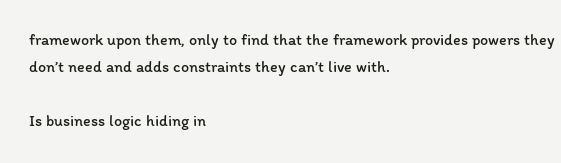framework upon them, only to find that the framework provides powers they don’t need and adds constraints they can’t live with.

Is business logic hiding in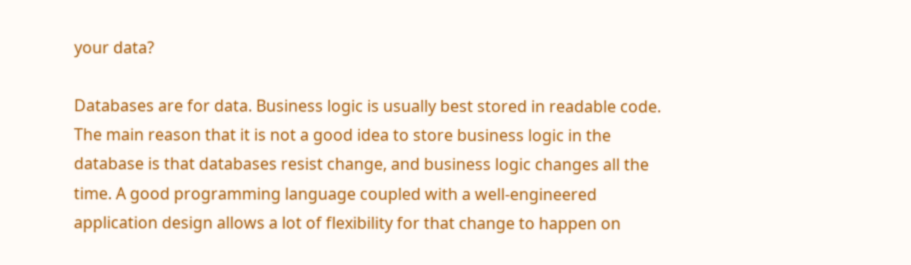your data?

Databases are for data. Business logic is usually best stored in readable code. The main reason that it is not a good idea to store business logic in the database is that databases resist change, and business logic changes all the time. A good programming language coupled with a well-engineered application design allows a lot of flexibility for that change to happen on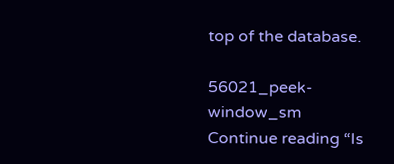top of the database.

56021_peek-window_sm Continue reading “Is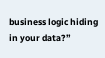business logic hiding in your data?”